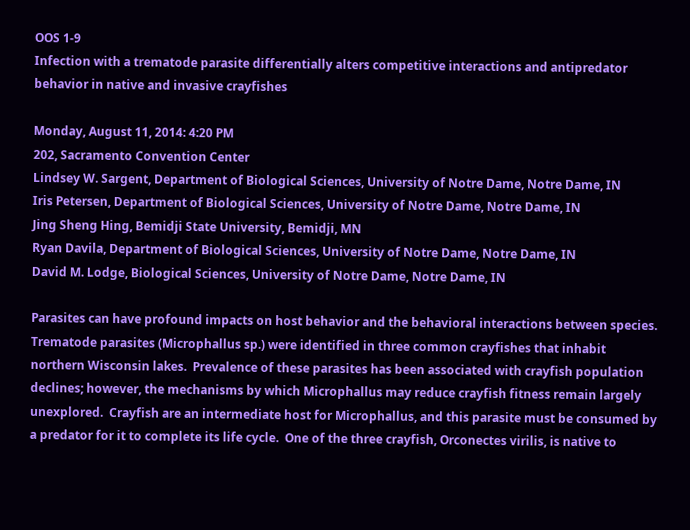OOS 1-9
Infection with a trematode parasite differentially alters competitive interactions and antipredator behavior in native and invasive crayfishes

Monday, August 11, 2014: 4:20 PM
202, Sacramento Convention Center
Lindsey W. Sargent, Department of Biological Sciences, University of Notre Dame, Notre Dame, IN
Iris Petersen, Department of Biological Sciences, University of Notre Dame, Notre Dame, IN
Jing Sheng Hing, Bemidji State University, Bemidji, MN
Ryan Davila, Department of Biological Sciences, University of Notre Dame, Notre Dame, IN
David M. Lodge, Biological Sciences, University of Notre Dame, Notre Dame, IN

Parasites can have profound impacts on host behavior and the behavioral interactions between species.  Trematode parasites (Microphallus sp.) were identified in three common crayfishes that inhabit northern Wisconsin lakes.  Prevalence of these parasites has been associated with crayfish population declines; however, the mechanisms by which Microphallus may reduce crayfish fitness remain largely unexplored.  Crayfish are an intermediate host for Microphallus, and this parasite must be consumed by a predator for it to complete its life cycle.  One of the three crayfish, Orconectes virilis, is native to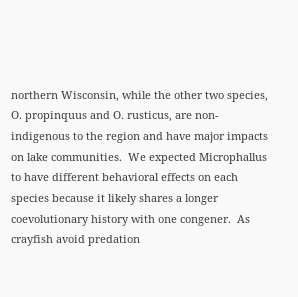northern Wisconsin, while the other two species, O. propinquus and O. rusticus, are non-indigenous to the region and have major impacts on lake communities.  We expected Microphallus to have different behavioral effects on each species because it likely shares a longer coevolutionary history with one congener.  As crayfish avoid predation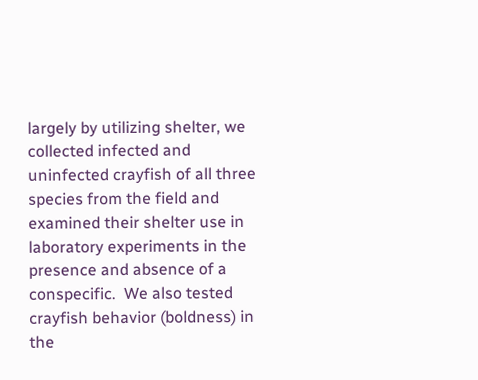largely by utilizing shelter, we collected infected and uninfected crayfish of all three species from the field and examined their shelter use in laboratory experiments in the presence and absence of a conspecific.  We also tested crayfish behavior (boldness) in the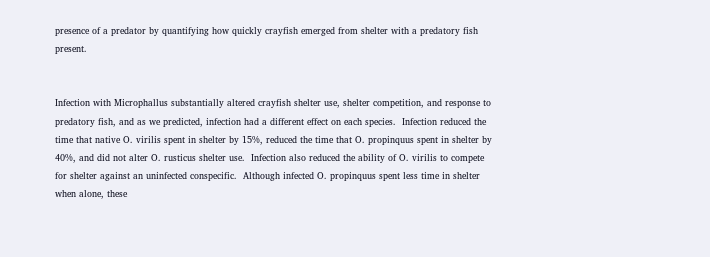presence of a predator by quantifying how quickly crayfish emerged from shelter with a predatory fish present.


Infection with Microphallus substantially altered crayfish shelter use, shelter competition, and response to predatory fish, and as we predicted, infection had a different effect on each species.  Infection reduced the time that native O. virilis spent in shelter by 15%, reduced the time that O. propinquus spent in shelter by 40%, and did not alter O. rusticus shelter use.  Infection also reduced the ability of O. virilis to compete for shelter against an uninfected conspecific.  Although infected O. propinquus spent less time in shelter when alone, these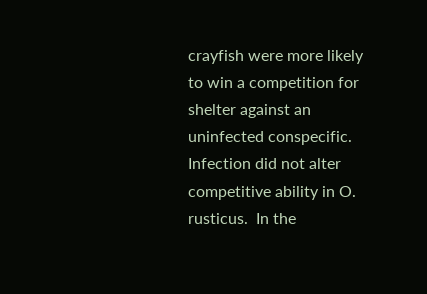crayfish were more likely to win a competition for shelter against an uninfected conspecific.  Infection did not alter competitive ability in O. rusticus.  In the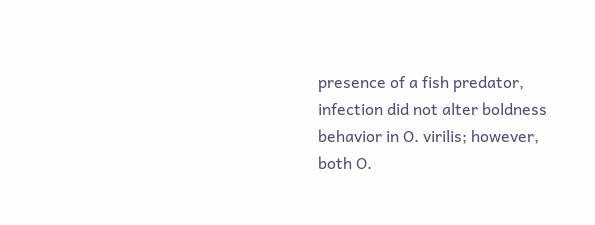presence of a fish predator, infection did not alter boldness behavior in O. virilis; however, both O.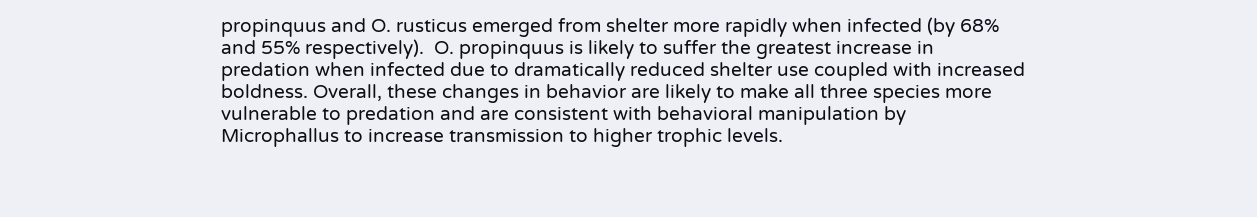propinquus and O. rusticus emerged from shelter more rapidly when infected (by 68% and 55% respectively).  O. propinquus is likely to suffer the greatest increase in predation when infected due to dramatically reduced shelter use coupled with increased boldness. Overall, these changes in behavior are likely to make all three species more vulnerable to predation and are consistent with behavioral manipulation by Microphallus to increase transmission to higher trophic levels.